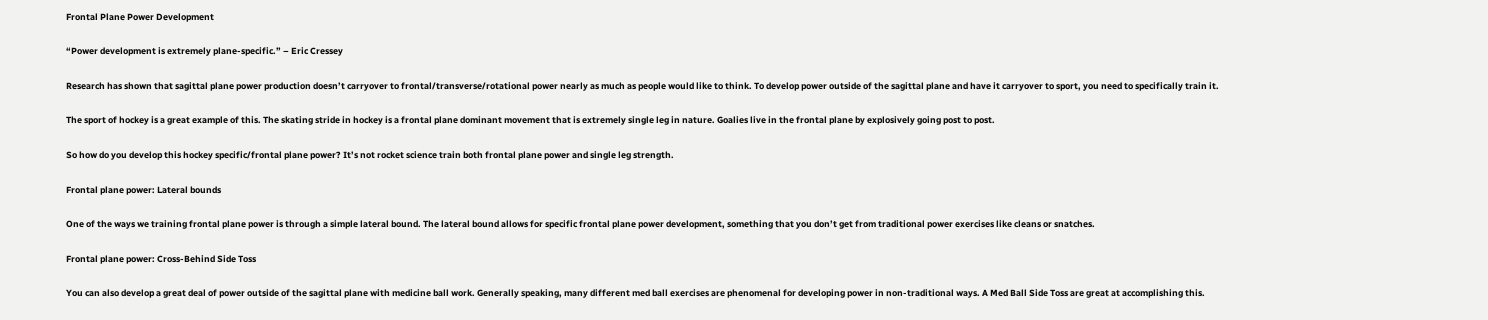Frontal Plane Power Development

“Power development is extremely plane-specific.” – Eric Cressey

Research has shown that sagittal plane power production doesn’t carryover to frontal/transverse/rotational power nearly as much as people would like to think. To develop power outside of the sagittal plane and have it carryover to sport, you need to specifically train it.

The sport of hockey is a great example of this. The skating stride in hockey is a frontal plane dominant movement that is extremely single leg in nature. Goalies live in the frontal plane by explosively going post to post.

So how do you develop this hockey specific/frontal plane power? It’s not rocket science train both frontal plane power and single leg strength.

Frontal plane power: Lateral bounds

One of the ways we training frontal plane power is through a simple lateral bound. The lateral bound allows for specific frontal plane power development, something that you don’t get from traditional power exercises like cleans or snatches.

Frontal plane power: Cross-Behind Side Toss

You can also develop a great deal of power outside of the sagittal plane with medicine ball work. Generally speaking, many different med ball exercises are phenomenal for developing power in non-traditional ways. A Med Ball Side Toss are great at accomplishing this.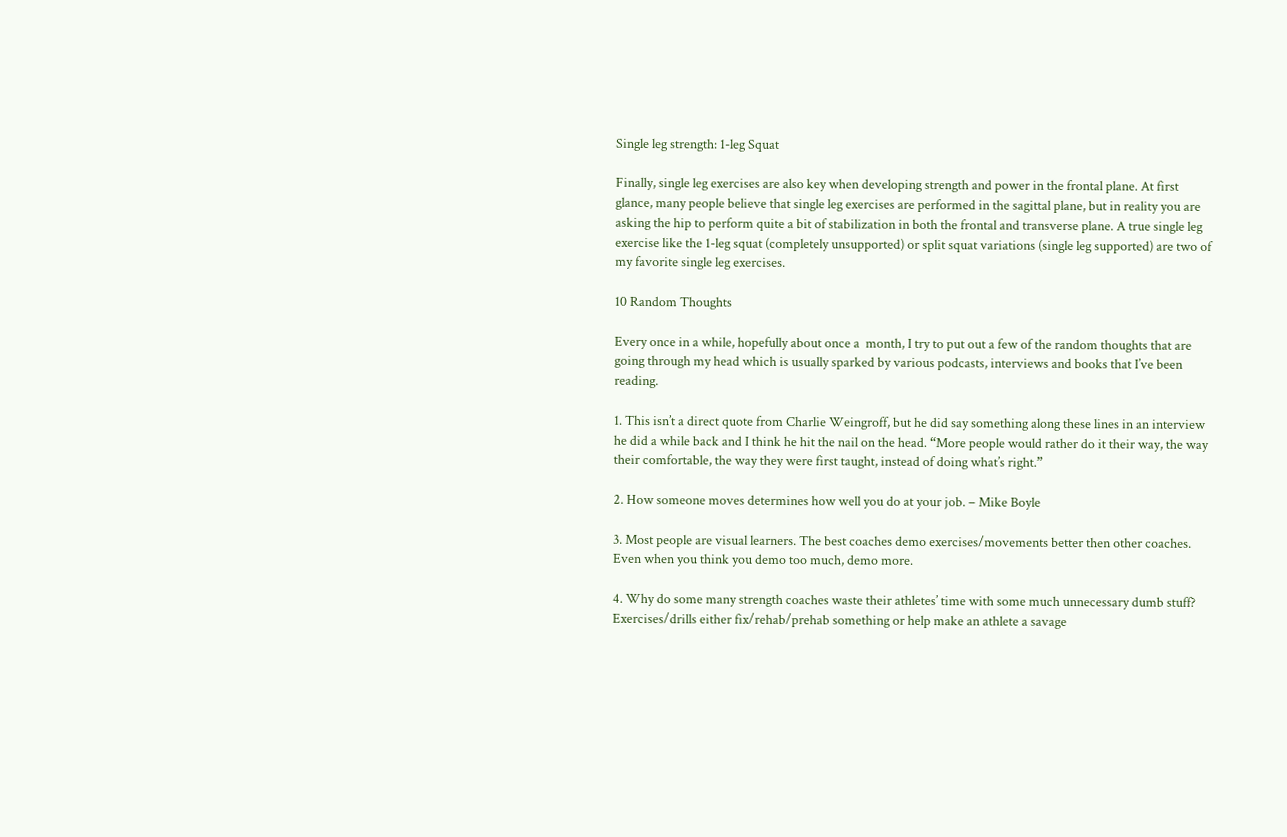Single leg strength: 1-leg Squat

Finally, single leg exercises are also key when developing strength and power in the frontal plane. At first glance, many people believe that single leg exercises are performed in the sagittal plane, but in reality you are asking the hip to perform quite a bit of stabilization in both the frontal and transverse plane. A true single leg exercise like the 1-leg squat (completely unsupported) or split squat variations (single leg supported) are two of my favorite single leg exercises.

10 Random Thoughts

Every once in a while, hopefully about once a  month, I try to put out a few of the random thoughts that are going through my head which is usually sparked by various podcasts, interviews and books that I’ve been reading.

1. This isn’t a direct quote from Charlie Weingroff, but he did say something along these lines in an interview he did a while back and I think he hit the nail on the head. “More people would rather do it their way, the way their comfortable, the way they were first taught, instead of doing what’s right.”

2. How someone moves determines how well you do at your job. – Mike Boyle

3. Most people are visual learners. The best coaches demo exercises/movements better then other coaches. Even when you think you demo too much, demo more.

4. Why do some many strength coaches waste their athletes’ time with some much unnecessary dumb stuff? Exercises/drills either fix/rehab/prehab something or help make an athlete a savage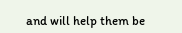and will help them be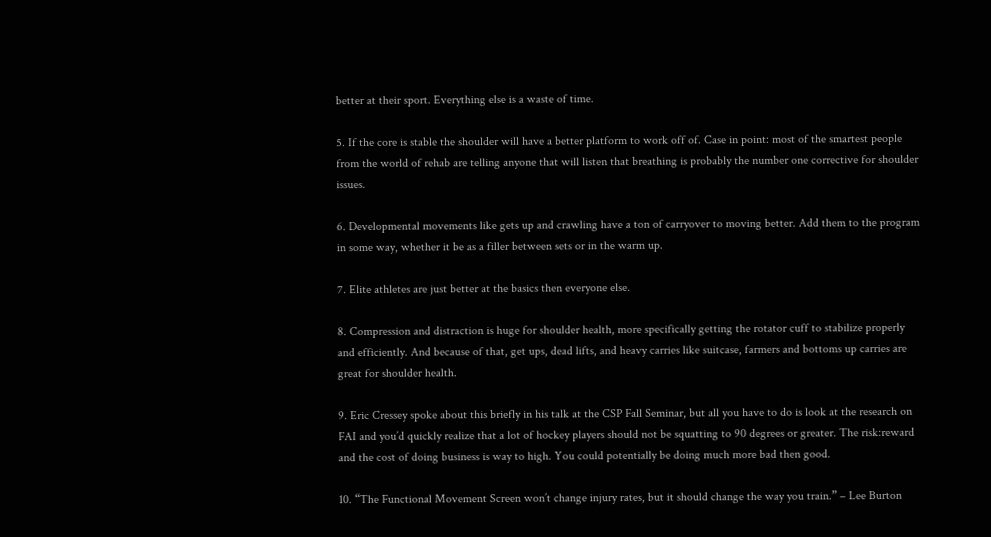better at their sport. Everything else is a waste of time.

5. If the core is stable the shoulder will have a better platform to work off of. Case in point: most of the smartest people from the world of rehab are telling anyone that will listen that breathing is probably the number one corrective for shoulder issues.

6. Developmental movements like gets up and crawling have a ton of carryover to moving better. Add them to the program in some way, whether it be as a filler between sets or in the warm up.

7. Elite athletes are just better at the basics then everyone else.

8. Compression and distraction is huge for shoulder health, more specifically getting the rotator cuff to stabilize properly and efficiently. And because of that, get ups, dead lifts, and heavy carries like suitcase, farmers and bottoms up carries are great for shoulder health.

9. Eric Cressey spoke about this briefly in his talk at the CSP Fall Seminar, but all you have to do is look at the research on FAI and you’d quickly realize that a lot of hockey players should not be squatting to 90 degrees or greater. The risk:reward and the cost of doing business is way to high. You could potentially be doing much more bad then good.

10. “The Functional Movement Screen won’t change injury rates, but it should change the way you train.” – Lee Burton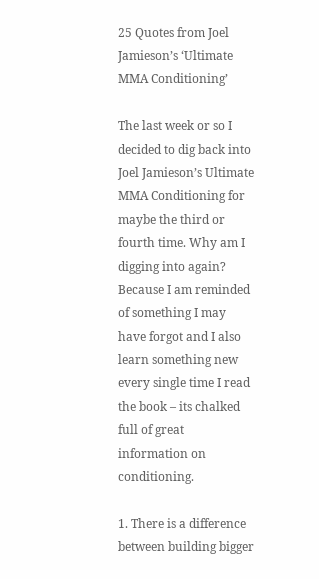25 Quotes from Joel Jamieson’s ‘Ultimate MMA Conditioning’

The last week or so I decided to dig back into Joel Jamieson’s Ultimate MMA Conditioning for maybe the third or fourth time. Why am I digging into again? Because I am reminded of something I may have forgot and I also learn something new every single time I read the book – its chalked full of great information on conditioning.

1. There is a difference between building bigger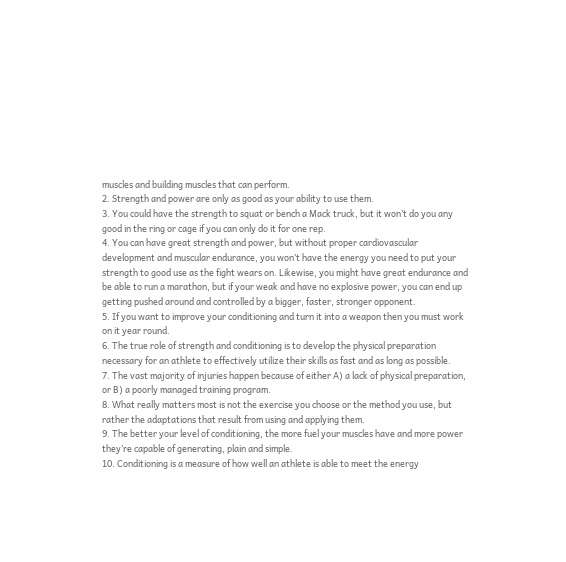muscles and building muscles that can perform.
2. Strength and power are only as good as your ability to use them.
3. You could have the strength to squat or bench a Mack truck, but it won’t do you any good in the ring or cage if you can only do it for one rep.
4. You can have great strength and power, but without proper cardiovascular development and muscular endurance, you won’t have the energy you need to put your strength to good use as the fight wears on. Likewise, you might have great endurance and be able to run a marathon, but if your weak and have no explosive power, you can end up getting pushed around and controlled by a bigger, faster, stronger opponent.
5. If you want to improve your conditioning and turn it into a weapon then you must work on it year round.
6. The true role of strength and conditioning is to develop the physical preparation necessary for an athlete to effectively utilize their skills as fast and as long as possible.
7. The vast majority of injuries happen because of either A) a lack of physical preparation, or B) a poorly managed training program.
8. What really matters most is not the exercise you choose or the method you use, but rather the adaptations that result from using and applying them.
9. The better your level of conditioning, the more fuel your muscles have and more power they’re capable of generating, plain and simple.
10. Conditioning is a measure of how well an athlete is able to meet the energy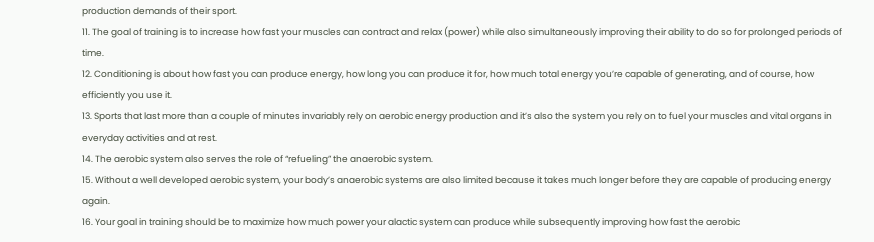production demands of their sport.
11. The goal of training is to increase how fast your muscles can contract and relax (power) while also simultaneously improving their ability to do so for prolonged periods of time.
12. Conditioning is about how fast you can produce energy, how long you can produce it for, how much total energy you’re capable of generating, and of course, how efficiently you use it.
13. Sports that last more than a couple of minutes invariably rely on aerobic energy production and it’s also the system you rely on to fuel your muscles and vital organs in everyday activities and at rest.
14. The aerobic system also serves the role of “refueling” the anaerobic system.
15. Without a well developed aerobic system, your body’s anaerobic systems are also limited because it takes much longer before they are capable of producing energy again.
16. Your goal in training should be to maximize how much power your alactic system can produce while subsequently improving how fast the aerobic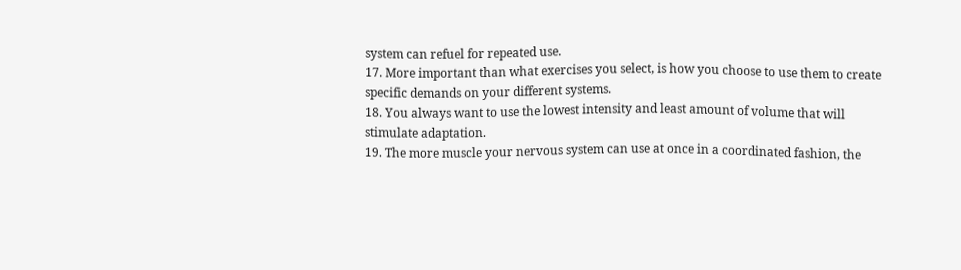system can refuel for repeated use.
17. More important than what exercises you select, is how you choose to use them to create specific demands on your different systems.
18. You always want to use the lowest intensity and least amount of volume that will stimulate adaptation.
19. The more muscle your nervous system can use at once in a coordinated fashion, the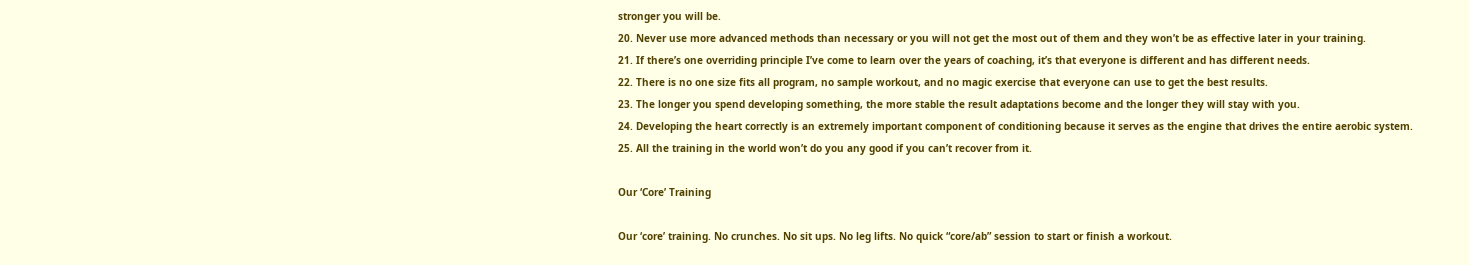stronger you will be.
20. Never use more advanced methods than necessary or you will not get the most out of them and they won’t be as effective later in your training.
21. If there’s one overriding principle I’ve come to learn over the years of coaching, it’s that everyone is different and has different needs.
22. There is no one size fits all program, no sample workout, and no magic exercise that everyone can use to get the best results.
23. The longer you spend developing something, the more stable the result adaptations become and the longer they will stay with you.
24. Developing the heart correctly is an extremely important component of conditioning because it serves as the engine that drives the entire aerobic system.
25. All the training in the world won’t do you any good if you can’t recover from it.

Our ‘Core’ Training

Our ‘core’ training. No crunches. No sit ups. No leg lifts. No quick “core/ab” session to start or finish a workout.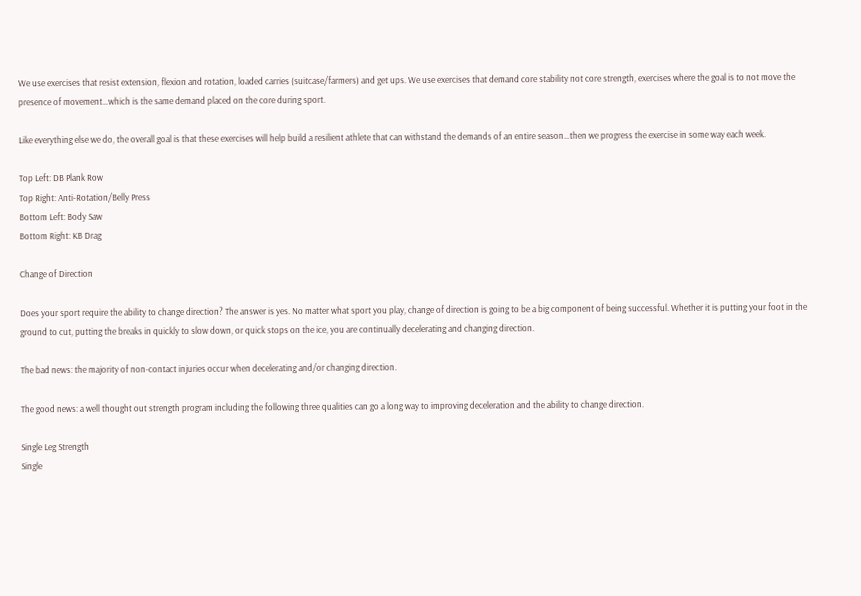We use exercises that resist extension, flexion and rotation, loaded carries (suitcase/farmers) and get ups. We use exercises that demand core stability not core strength, exercises where the goal is to not move the presence of movement…which is the same demand placed on the core during sport.

Like everything else we do, the overall goal is that these exercises will help build a resilient athlete that can withstand the demands of an entire season…then we progress the exercise in some way each week.

Top Left: DB Plank Row
Top Right: Anti-Rotation/Belly Press
Bottom Left: Body Saw
Bottom Right: KB Drag

Change of Direction

Does your sport require the ability to change direction? The answer is yes. No matter what sport you play, change of direction is going to be a big component of being successful. Whether it is putting your foot in the ground to cut, putting the breaks in quickly to slow down, or quick stops on the ice, you are continually decelerating and changing direction.

The bad news: the majority of non-contact injuries occur when decelerating and/or changing direction.

The good news: a well thought out strength program including the following three qualities can go a long way to improving deceleration and the ability to change direction.

Single Leg Strength
Single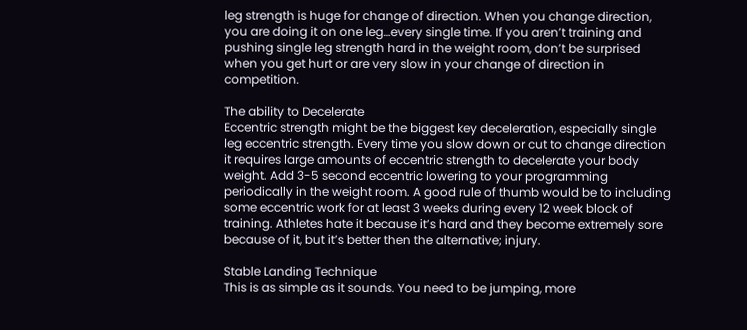leg strength is huge for change of direction. When you change direction, you are doing it on one leg…every single time. If you aren’t training and pushing single leg strength hard in the weight room, don’t be surprised when you get hurt or are very slow in your change of direction in competition.

The ability to Decelerate
Eccentric strength might be the biggest key deceleration, especially single leg eccentric strength. Every time you slow down or cut to change direction it requires large amounts of eccentric strength to decelerate your body weight. Add 3-5 second eccentric lowering to your programming periodically in the weight room. A good rule of thumb would be to including some eccentric work for at least 3 weeks during every 12 week block of training. Athletes hate it because it’s hard and they become extremely sore because of it, but it’s better then the alternative; injury.

Stable Landing Technique
This is as simple as it sounds. You need to be jumping, more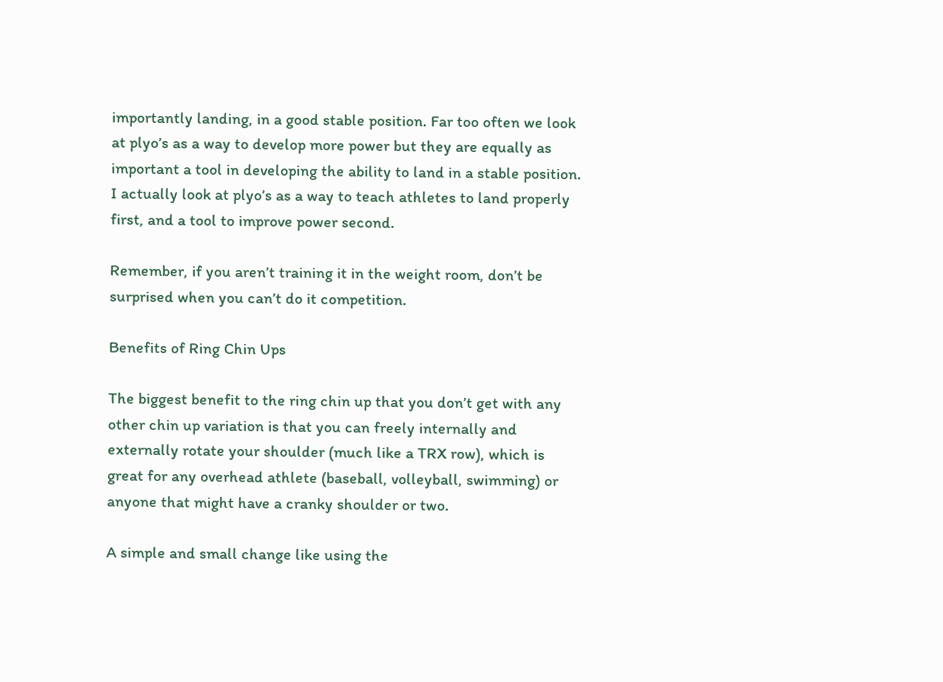importantly landing, in a good stable position. Far too often we look at plyo’s as a way to develop more power but they are equally as important a tool in developing the ability to land in a stable position. I actually look at plyo’s as a way to teach athletes to land properly first, and a tool to improve power second.

Remember, if you aren’t training it in the weight room, don’t be surprised when you can’t do it competition.

Benefits of Ring Chin Ups

The biggest benefit to the ring chin up that you don’t get with any other chin up variation is that you can freely internally and externally rotate your shoulder (much like a TRX row), which is great for any overhead athlete (baseball, volleyball, swimming) or anyone that might have a cranky shoulder or two.

A simple and small change like using the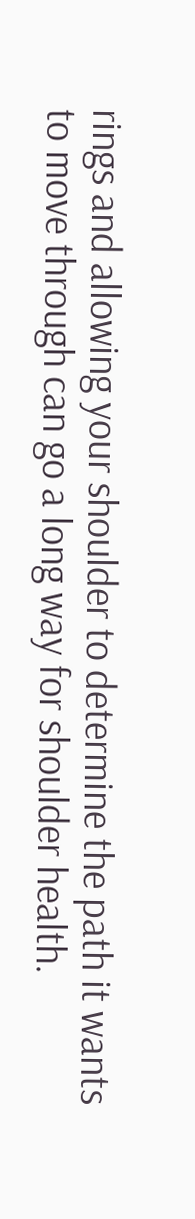rings and allowing your shoulder to determine the path it wants to move through can go a long way for shoulder health.